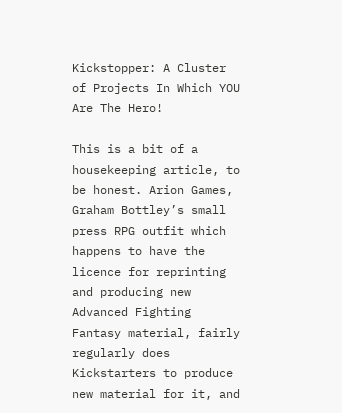Kickstopper: A Cluster of Projects In Which YOU Are The Hero!

This is a bit of a housekeeping article, to be honest. Arion Games, Graham Bottley’s small press RPG outfit which happens to have the licence for reprinting and producing new Advanced Fighting Fantasy material, fairly regularly does Kickstarters to produce new material for it, and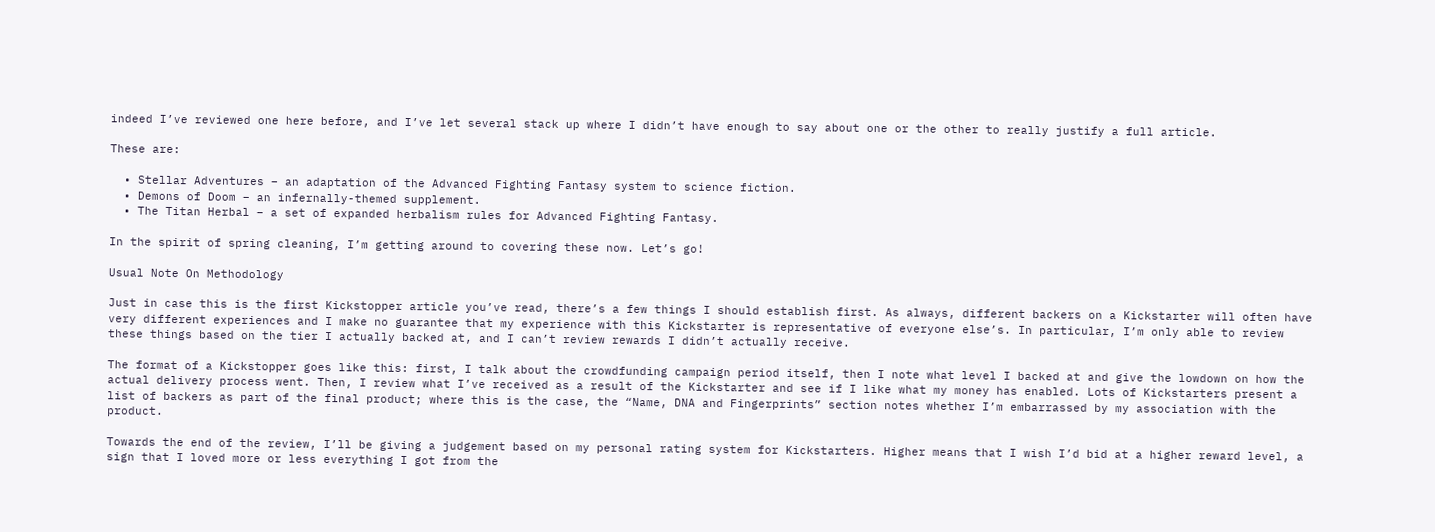indeed I’ve reviewed one here before, and I’ve let several stack up where I didn’t have enough to say about one or the other to really justify a full article.

These are:

  • Stellar Adventures – an adaptation of the Advanced Fighting Fantasy system to science fiction.
  • Demons of Doom – an infernally-themed supplement.
  • The Titan Herbal – a set of expanded herbalism rules for Advanced Fighting Fantasy.

In the spirit of spring cleaning, I’m getting around to covering these now. Let’s go!

Usual Note On Methodology

Just in case this is the first Kickstopper article you’ve read, there’s a few things I should establish first. As always, different backers on a Kickstarter will often have very different experiences and I make no guarantee that my experience with this Kickstarter is representative of everyone else’s. In particular, I’m only able to review these things based on the tier I actually backed at, and I can’t review rewards I didn’t actually receive.

The format of a Kickstopper goes like this: first, I talk about the crowdfunding campaign period itself, then I note what level I backed at and give the lowdown on how the actual delivery process went. Then, I review what I’ve received as a result of the Kickstarter and see if I like what my money has enabled. Lots of Kickstarters present a list of backers as part of the final product; where this is the case, the “Name, DNA and Fingerprints” section notes whether I’m embarrassed by my association with the product.

Towards the end of the review, I’ll be giving a judgement based on my personal rating system for Kickstarters. Higher means that I wish I’d bid at a higher reward level, a sign that I loved more or less everything I got from the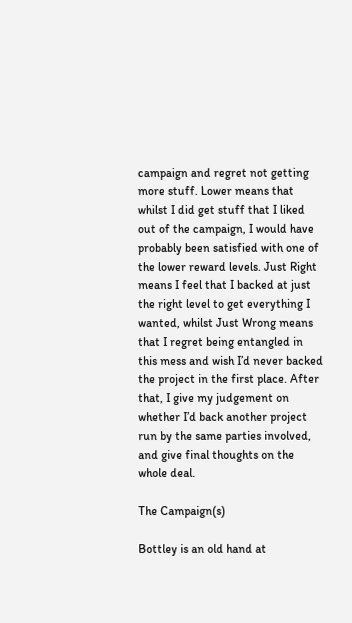campaign and regret not getting more stuff. Lower means that whilst I did get stuff that I liked out of the campaign, I would have probably been satisfied with one of the lower reward levels. Just Right means I feel that I backed at just the right level to get everything I wanted, whilst Just Wrong means that I regret being entangled in this mess and wish I’d never backed the project in the first place. After that, I give my judgement on whether I’d back another project run by the same parties involved, and give final thoughts on the whole deal.

The Campaign(s)

Bottley is an old hand at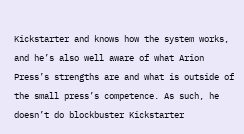Kickstarter and knows how the system works, and he’s also well aware of what Arion Press’s strengths are and what is outside of the small press’s competence. As such, he doesn’t do blockbuster Kickstarter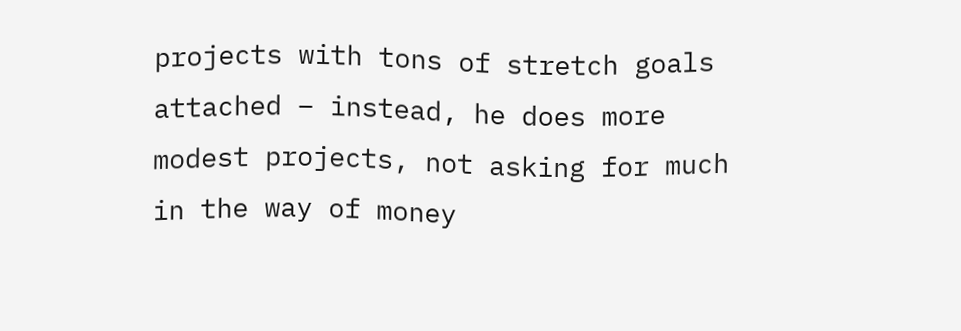projects with tons of stretch goals attached – instead, he does more modest projects, not asking for much in the way of money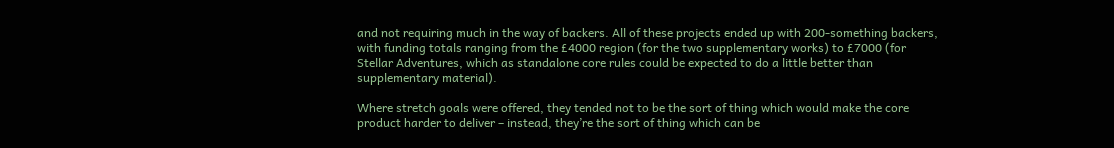and not requiring much in the way of backers. All of these projects ended up with 200-something backers, with funding totals ranging from the £4000 region (for the two supplementary works) to £7000 (for Stellar Adventures, which as standalone core rules could be expected to do a little better than supplementary material).

Where stretch goals were offered, they tended not to be the sort of thing which would make the core product harder to deliver – instead, they’re the sort of thing which can be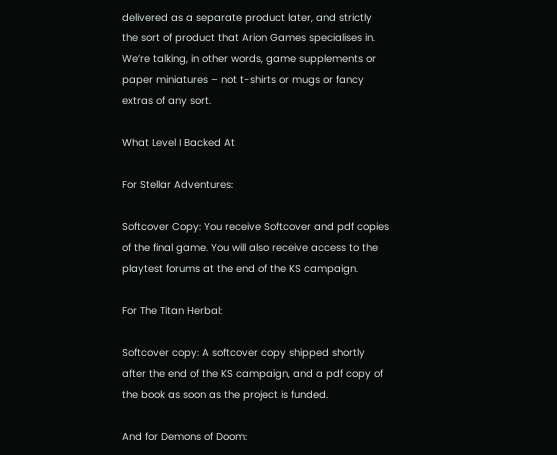delivered as a separate product later, and strictly the sort of product that Arion Games specialises in. We’re talking, in other words, game supplements or paper miniatures – not t-shirts or mugs or fancy extras of any sort.

What Level I Backed At

For Stellar Adventures:

Softcover Copy: You receive Softcover and pdf copies of the final game. You will also receive access to the playtest forums at the end of the KS campaign.

For The Titan Herbal:

Softcover copy: A softcover copy shipped shortly after the end of the KS campaign, and a pdf copy of the book as soon as the project is funded.

And for Demons of Doom: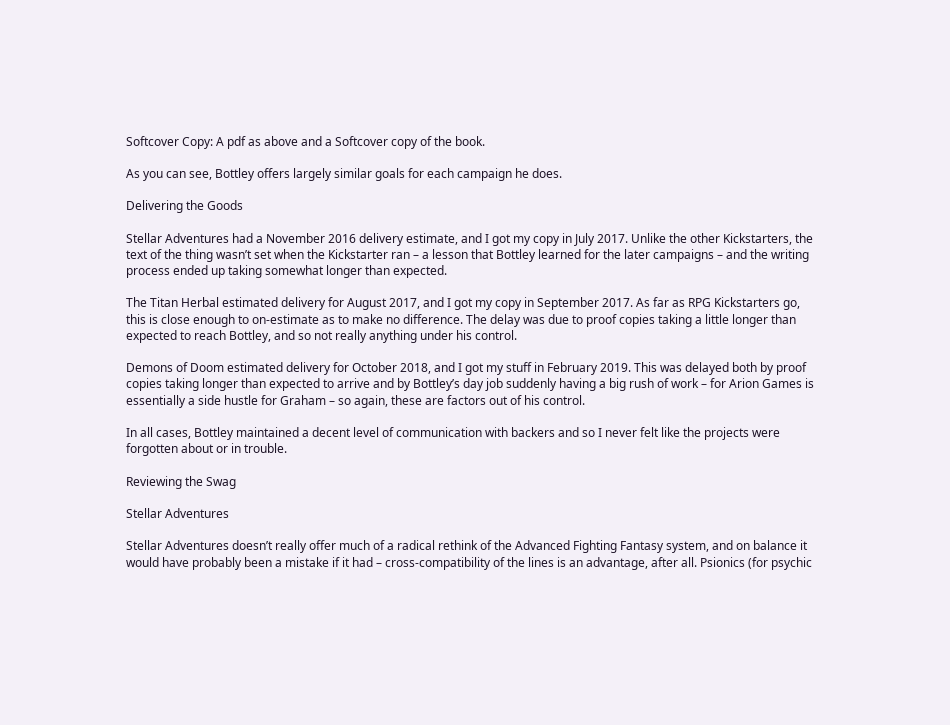Softcover Copy: A pdf as above and a Softcover copy of the book.

As you can see, Bottley offers largely similar goals for each campaign he does.

Delivering the Goods

Stellar Adventures had a November 2016 delivery estimate, and I got my copy in July 2017. Unlike the other Kickstarters, the text of the thing wasn’t set when the Kickstarter ran – a lesson that Bottley learned for the later campaigns – and the writing process ended up taking somewhat longer than expected.

The Titan Herbal estimated delivery for August 2017, and I got my copy in September 2017. As far as RPG Kickstarters go, this is close enough to on-estimate as to make no difference. The delay was due to proof copies taking a little longer than expected to reach Bottley, and so not really anything under his control.

Demons of Doom estimated delivery for October 2018, and I got my stuff in February 2019. This was delayed both by proof copies taking longer than expected to arrive and by Bottley’s day job suddenly having a big rush of work – for Arion Games is essentially a side hustle for Graham – so again, these are factors out of his control.

In all cases, Bottley maintained a decent level of communication with backers and so I never felt like the projects were forgotten about or in trouble.

Reviewing the Swag

Stellar Adventures

Stellar Adventures doesn’t really offer much of a radical rethink of the Advanced Fighting Fantasy system, and on balance it would have probably been a mistake if it had – cross-compatibility of the lines is an advantage, after all. Psionics (for psychic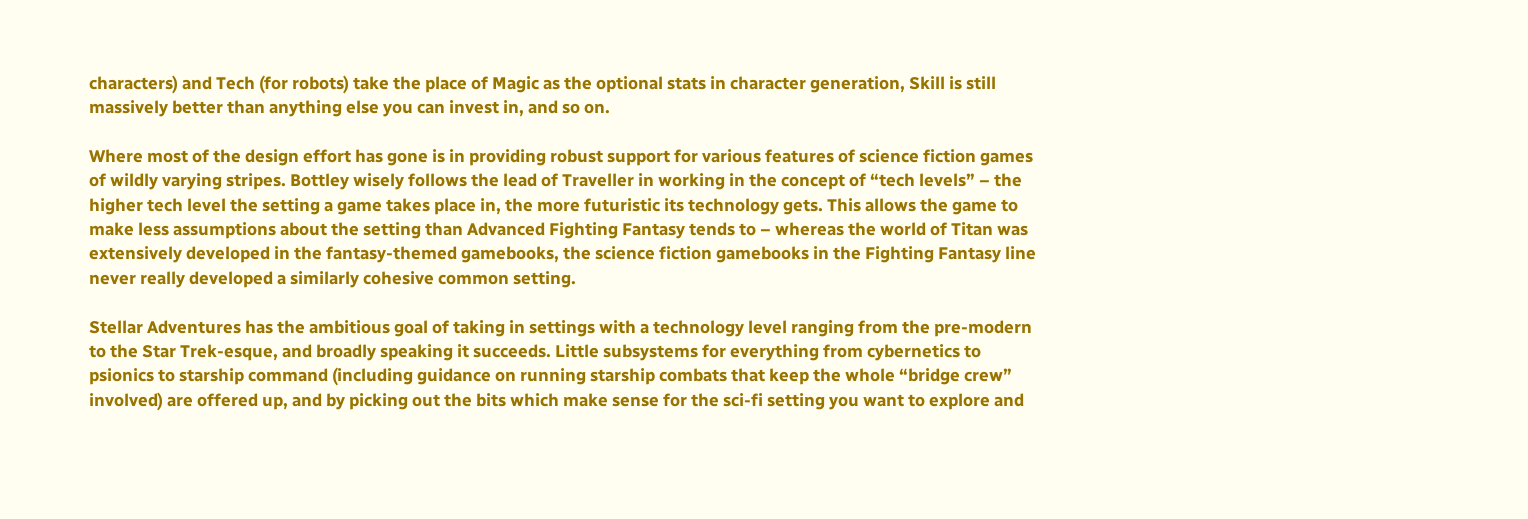characters) and Tech (for robots) take the place of Magic as the optional stats in character generation, Skill is still massively better than anything else you can invest in, and so on.

Where most of the design effort has gone is in providing robust support for various features of science fiction games of wildly varying stripes. Bottley wisely follows the lead of Traveller in working in the concept of “tech levels” – the higher tech level the setting a game takes place in, the more futuristic its technology gets. This allows the game to make less assumptions about the setting than Advanced Fighting Fantasy tends to – whereas the world of Titan was extensively developed in the fantasy-themed gamebooks, the science fiction gamebooks in the Fighting Fantasy line never really developed a similarly cohesive common setting.

Stellar Adventures has the ambitious goal of taking in settings with a technology level ranging from the pre-modern to the Star Trek-esque, and broadly speaking it succeeds. Little subsystems for everything from cybernetics to psionics to starship command (including guidance on running starship combats that keep the whole “bridge crew” involved) are offered up, and by picking out the bits which make sense for the sci-fi setting you want to explore and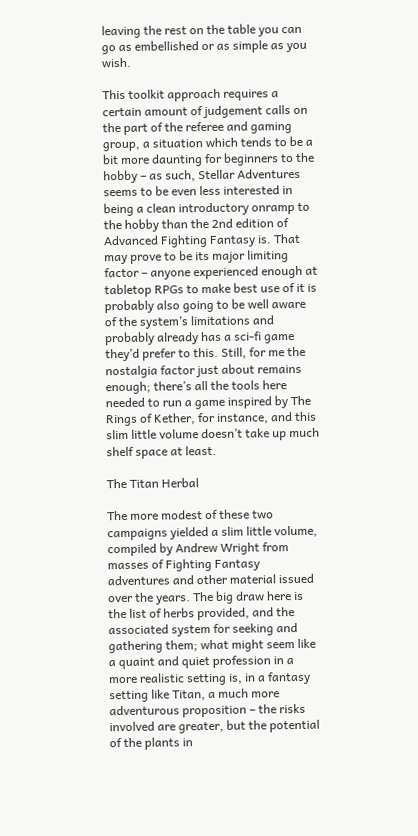leaving the rest on the table you can go as embellished or as simple as you wish.

This toolkit approach requires a certain amount of judgement calls on the part of the referee and gaming group, a situation which tends to be a bit more daunting for beginners to the hobby – as such, Stellar Adventures seems to be even less interested in being a clean introductory onramp to the hobby than the 2nd edition of Advanced Fighting Fantasy is. That may prove to be its major limiting factor – anyone experienced enough at tabletop RPGs to make best use of it is probably also going to be well aware of the system’s limitations and probably already has a sci-fi game they’d prefer to this. Still, for me the nostalgia factor just about remains enough; there’s all the tools here needed to run a game inspired by The Rings of Kether, for instance, and this slim little volume doesn’t take up much shelf space at least.

The Titan Herbal

The more modest of these two campaigns yielded a slim little volume, compiled by Andrew Wright from masses of Fighting Fantasy adventures and other material issued over the years. The big draw here is the list of herbs provided, and the associated system for seeking and gathering them; what might seem like a quaint and quiet profession in a more realistic setting is, in a fantasy setting like Titan, a much more adventurous proposition – the risks involved are greater, but the potential of the plants in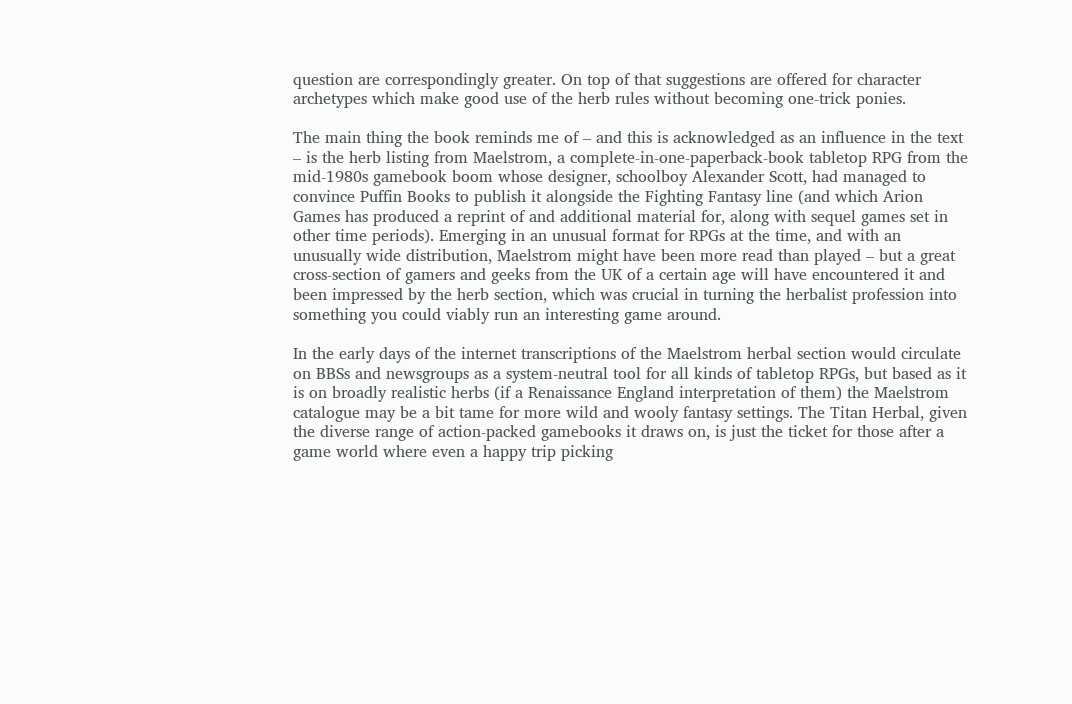question are correspondingly greater. On top of that suggestions are offered for character archetypes which make good use of the herb rules without becoming one-trick ponies.

The main thing the book reminds me of – and this is acknowledged as an influence in the text – is the herb listing from Maelstrom, a complete-in-one-paperback-book tabletop RPG from the mid-1980s gamebook boom whose designer, schoolboy Alexander Scott, had managed to convince Puffin Books to publish it alongside the Fighting Fantasy line (and which Arion Games has produced a reprint of and additional material for, along with sequel games set in other time periods). Emerging in an unusual format for RPGs at the time, and with an unusually wide distribution, Maelstrom might have been more read than played – but a great cross-section of gamers and geeks from the UK of a certain age will have encountered it and been impressed by the herb section, which was crucial in turning the herbalist profession into something you could viably run an interesting game around.

In the early days of the internet transcriptions of the Maelstrom herbal section would circulate on BBSs and newsgroups as a system-neutral tool for all kinds of tabletop RPGs, but based as it is on broadly realistic herbs (if a Renaissance England interpretation of them) the Maelstrom catalogue may be a bit tame for more wild and wooly fantasy settings. The Titan Herbal, given the diverse range of action-packed gamebooks it draws on, is just the ticket for those after a game world where even a happy trip picking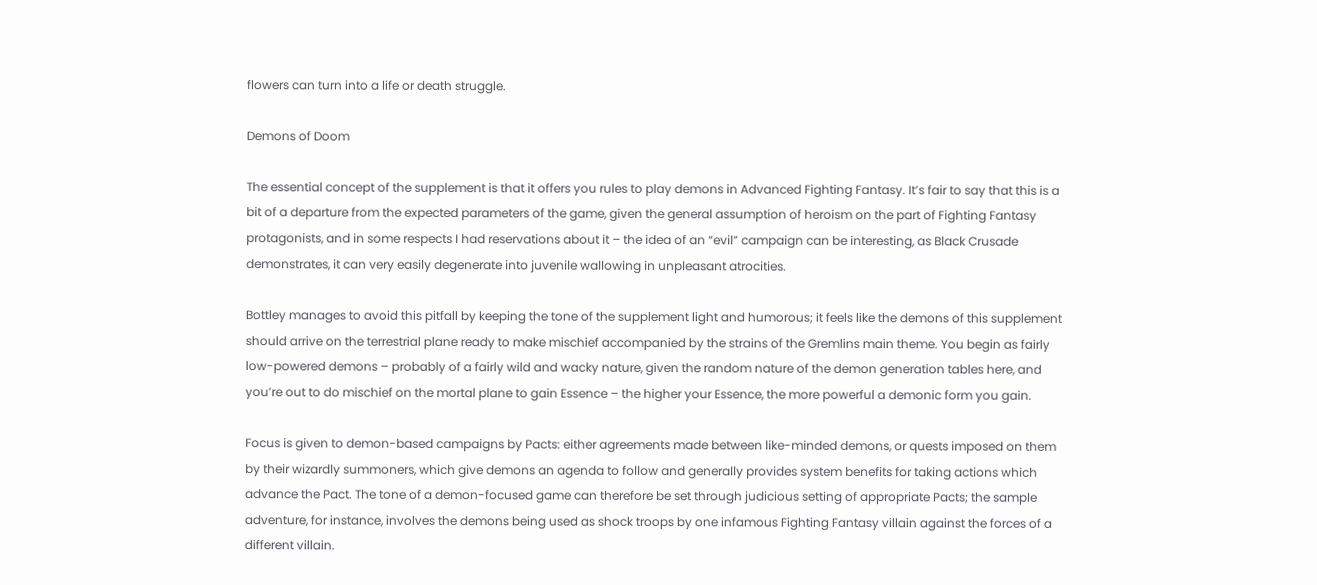flowers can turn into a life or death struggle.

Demons of Doom

The essential concept of the supplement is that it offers you rules to play demons in Advanced Fighting Fantasy. It’s fair to say that this is a bit of a departure from the expected parameters of the game, given the general assumption of heroism on the part of Fighting Fantasy protagonists, and in some respects I had reservations about it – the idea of an “evil” campaign can be interesting, as Black Crusade demonstrates, it can very easily degenerate into juvenile wallowing in unpleasant atrocities.

Bottley manages to avoid this pitfall by keeping the tone of the supplement light and humorous; it feels like the demons of this supplement should arrive on the terrestrial plane ready to make mischief accompanied by the strains of the Gremlins main theme. You begin as fairly low-powered demons – probably of a fairly wild and wacky nature, given the random nature of the demon generation tables here, and you’re out to do mischief on the mortal plane to gain Essence – the higher your Essence, the more powerful a demonic form you gain.

Focus is given to demon-based campaigns by Pacts: either agreements made between like-minded demons, or quests imposed on them by their wizardly summoners, which give demons an agenda to follow and generally provides system benefits for taking actions which advance the Pact. The tone of a demon-focused game can therefore be set through judicious setting of appropriate Pacts; the sample adventure, for instance, involves the demons being used as shock troops by one infamous Fighting Fantasy villain against the forces of a different villain.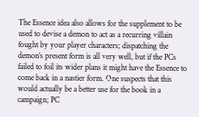The Essence idea also allows for the supplement to be used to devise a demon to act as a recurring villain fought by your player characters; dispatching the demon’s present form is all very well, but if the PCs failed to foil its wider plans it might have the Essence to come back in a nastier form. One suspects that this would actually be a better use for the book in a campaign; PC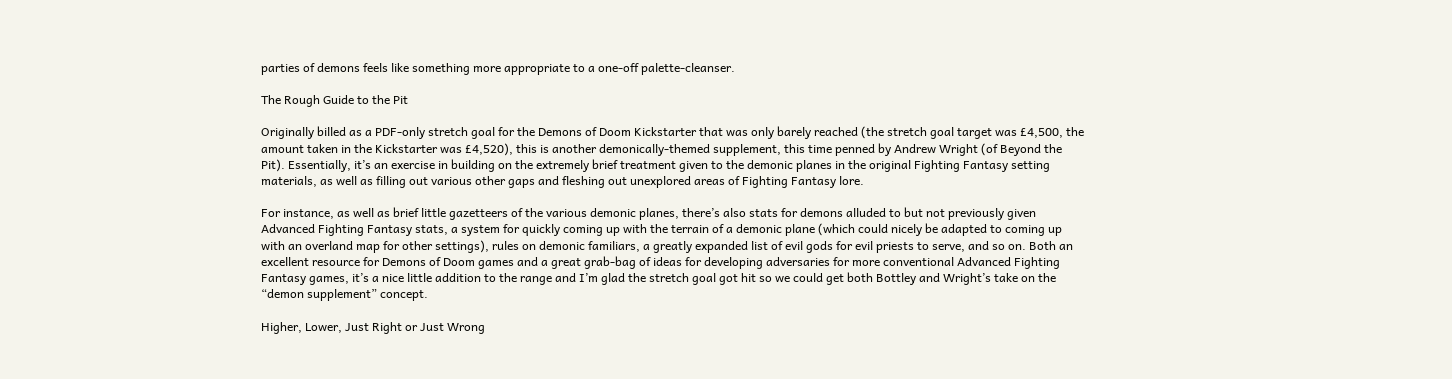parties of demons feels like something more appropriate to a one-off palette-cleanser.

The Rough Guide to the Pit

Originally billed as a PDF-only stretch goal for the Demons of Doom Kickstarter that was only barely reached (the stretch goal target was £4,500, the amount taken in the Kickstarter was £4,520), this is another demonically-themed supplement, this time penned by Andrew Wright (of Beyond the Pit). Essentially, it’s an exercise in building on the extremely brief treatment given to the demonic planes in the original Fighting Fantasy setting materials, as well as filling out various other gaps and fleshing out unexplored areas of Fighting Fantasy lore.

For instance, as well as brief little gazetteers of the various demonic planes, there’s also stats for demons alluded to but not previously given Advanced Fighting Fantasy stats, a system for quickly coming up with the terrain of a demonic plane (which could nicely be adapted to coming up with an overland map for other settings), rules on demonic familiars, a greatly expanded list of evil gods for evil priests to serve, and so on. Both an excellent resource for Demons of Doom games and a great grab-bag of ideas for developing adversaries for more conventional Advanced Fighting Fantasy games, it’s a nice little addition to the range and I’m glad the stretch goal got hit so we could get both Bottley and Wright’s take on the “demon supplement” concept.

Higher, Lower, Just Right or Just Wrong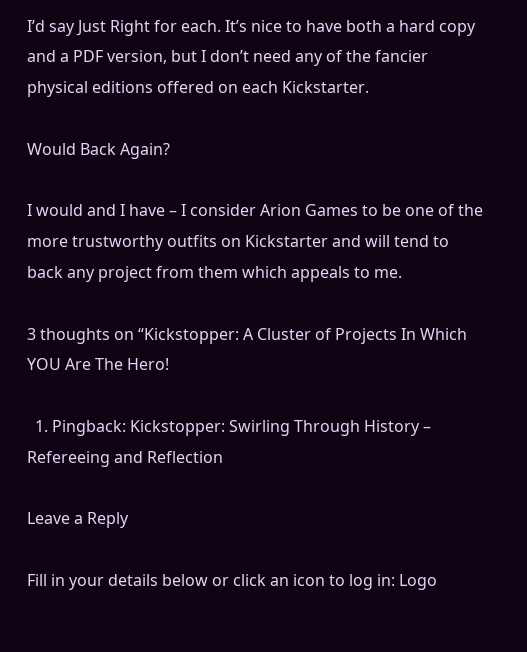I’d say Just Right for each. It’s nice to have both a hard copy and a PDF version, but I don’t need any of the fancier physical editions offered on each Kickstarter.

Would Back Again?

I would and I have – I consider Arion Games to be one of the more trustworthy outfits on Kickstarter and will tend to back any project from them which appeals to me.

3 thoughts on “Kickstopper: A Cluster of Projects In Which YOU Are The Hero!

  1. Pingback: Kickstopper: Swirling Through History – Refereeing and Reflection

Leave a Reply

Fill in your details below or click an icon to log in: Logo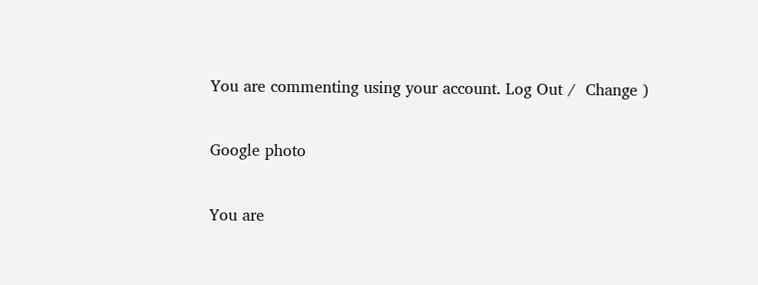You are commenting using your account. Log Out /  Change )

Google photo

You are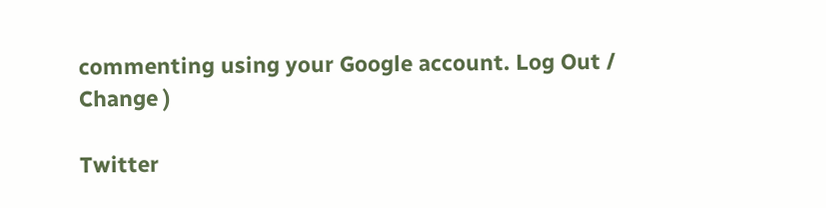commenting using your Google account. Log Out /  Change )

Twitter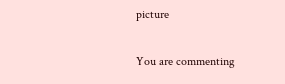picture

You are commenting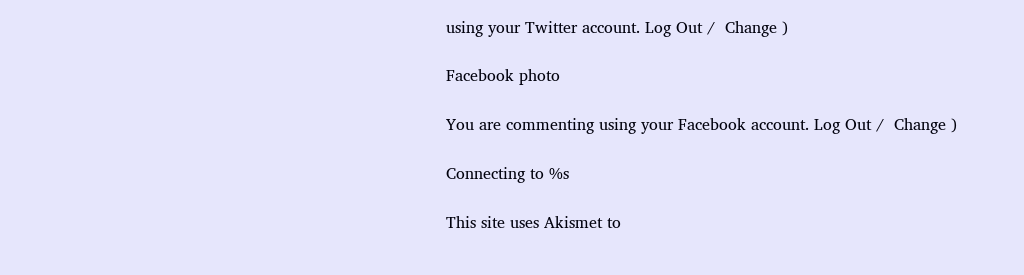using your Twitter account. Log Out /  Change )

Facebook photo

You are commenting using your Facebook account. Log Out /  Change )

Connecting to %s

This site uses Akismet to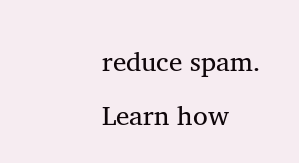reduce spam. Learn how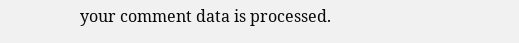your comment data is processed.